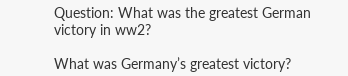Question: What was the greatest German victory in ww2?

What was Germany’s greatest victory?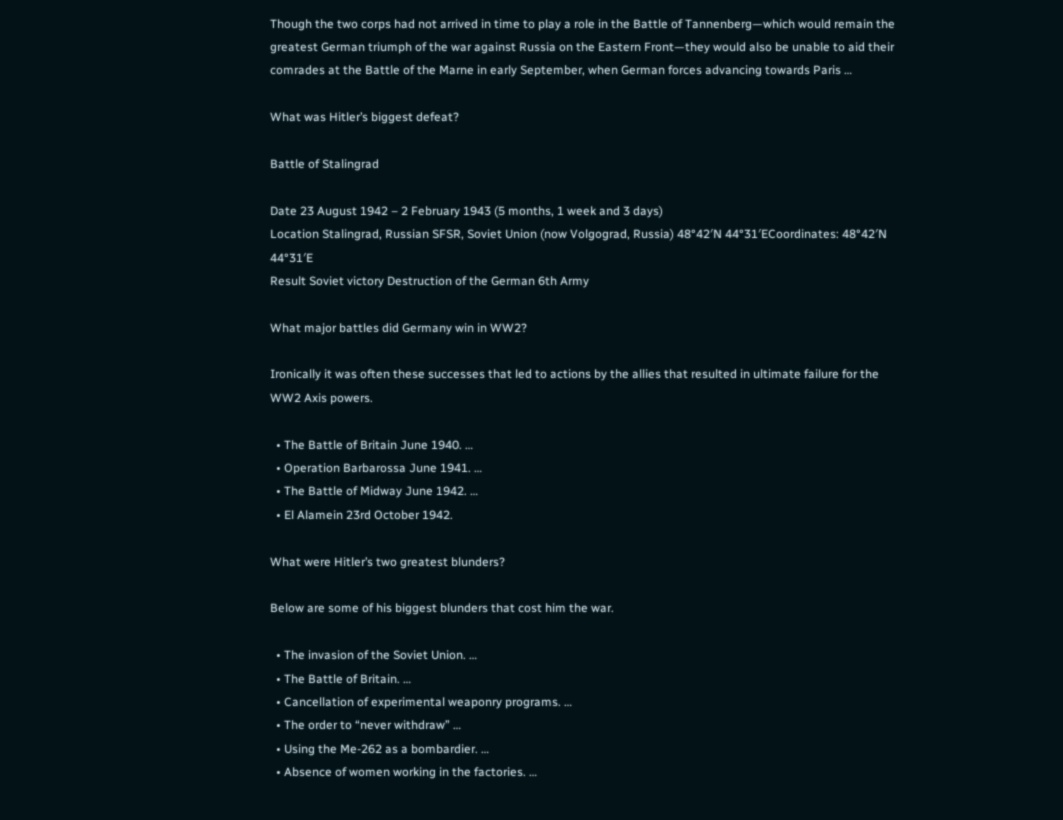Though the two corps had not arrived in time to play a role in the Battle of Tannenberg—which would remain the greatest German triumph of the war against Russia on the Eastern Front—they would also be unable to aid their comrades at the Battle of the Marne in early September, when German forces advancing towards Paris …

What was Hitler’s biggest defeat?

Battle of Stalingrad

Date 23 August 1942 – 2 February 1943 (5 months, 1 week and 3 days)
Location Stalingrad, Russian SFSR, Soviet Union (now Volgograd, Russia) 48°42′N 44°31′ECoordinates: 48°42′N 44°31′E
Result Soviet victory Destruction of the German 6th Army

What major battles did Germany win in WW2?

Ironically it was often these successes that led to actions by the allies that resulted in ultimate failure for the WW2 Axis powers.

  • The Battle of Britain June 1940. …
  • Operation Barbarossa June 1941. …
  • The Battle of Midway June 1942. …
  • El Alamein 23rd October 1942.

What were Hitler’s two greatest blunders?

Below are some of his biggest blunders that cost him the war.

  • The invasion of the Soviet Union. …
  • The Battle of Britain. …
  • Cancellation of experimental weaponry programs. …
  • The order to “never withdraw” …
  • Using the Me-262 as a bombardier. …
  • Absence of women working in the factories. …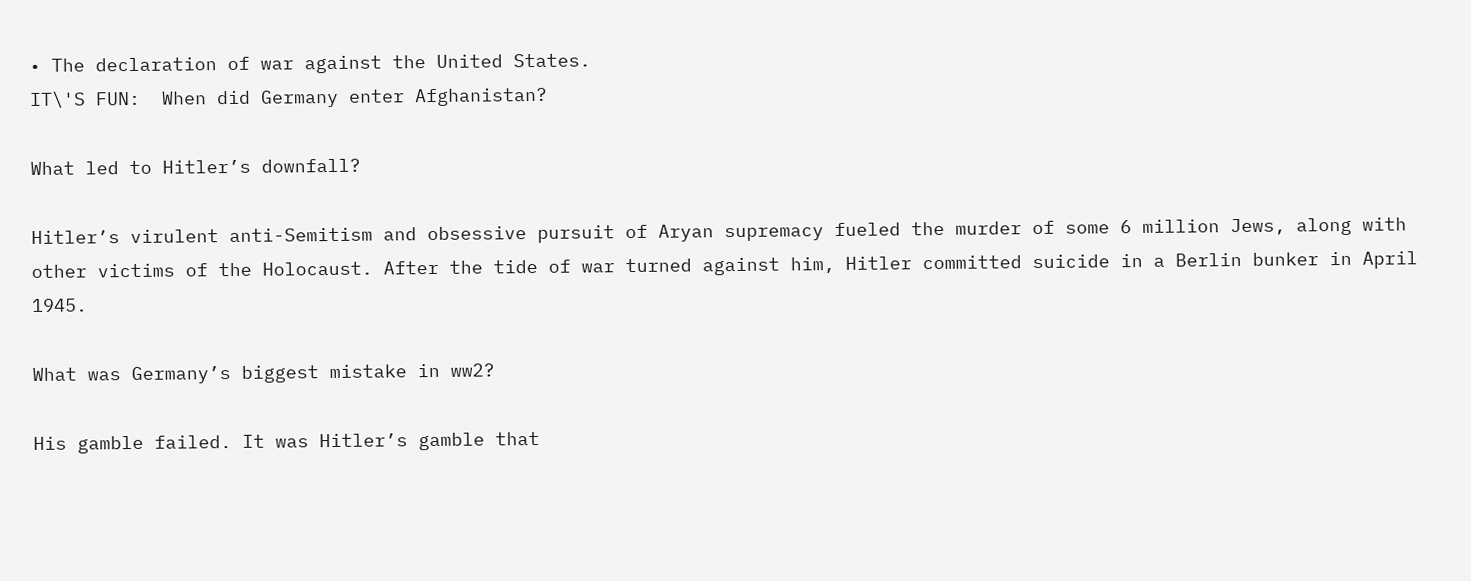• The declaration of war against the United States.
IT\'S FUN:  When did Germany enter Afghanistan?

What led to Hitler’s downfall?

Hitler’s virulent anti-Semitism and obsessive pursuit of Aryan supremacy fueled the murder of some 6 million Jews, along with other victims of the Holocaust. After the tide of war turned against him, Hitler committed suicide in a Berlin bunker in April 1945.

What was Germany’s biggest mistake in ww2?

His gamble failed. It was Hitler’s gamble that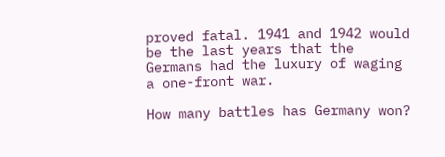proved fatal. 1941 and 1942 would be the last years that the Germans had the luxury of waging a one-front war.

How many battles has Germany won?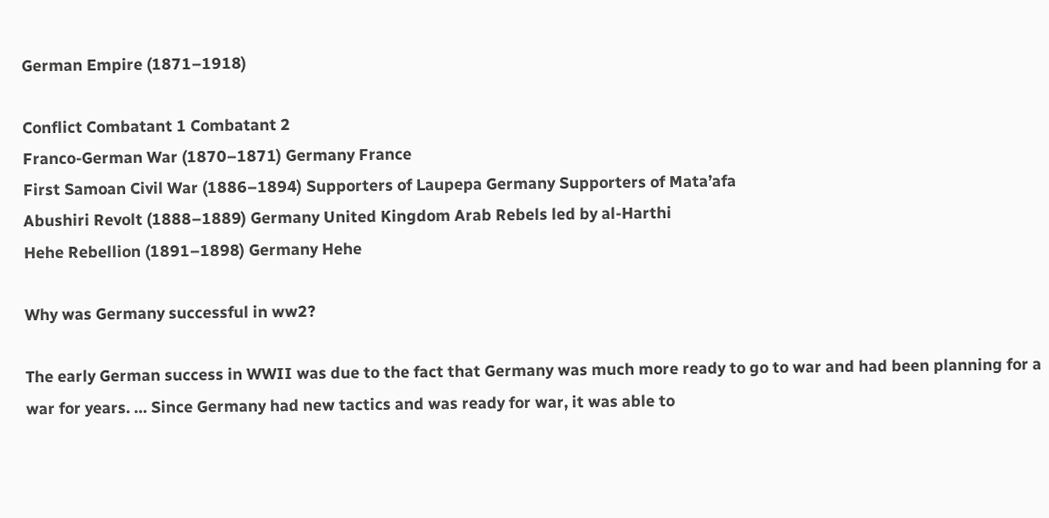German Empire (1871–1918)

Conflict Combatant 1 Combatant 2
Franco-German War (1870–1871) Germany France
First Samoan Civil War (1886–1894) Supporters of Laupepa Germany Supporters of Mata’afa
Abushiri Revolt (1888–1889) Germany United Kingdom Arab Rebels led by al-Harthi
Hehe Rebellion (1891–1898) Germany Hehe

Why was Germany successful in ww2?

The early German success in WWII was due to the fact that Germany was much more ready to go to war and had been planning for a war for years. … Since Germany had new tactics and was ready for war, it was able to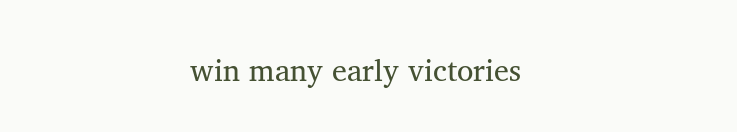win many early victories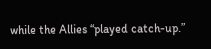while the Allies “played catch-up.”